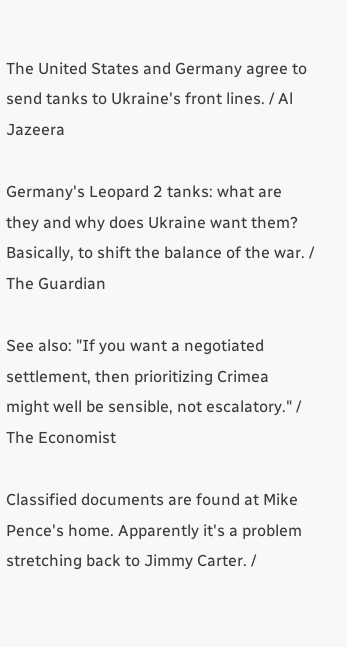The United States and Germany agree to send tanks to Ukraine's front lines. / Al Jazeera

Germany's Leopard 2 tanks: what are they and why does Ukraine want them? Basically, to shift the balance of the war. / The Guardian

See also: "If you want a negotiated settlement, then prioritizing Crimea might well be sensible, not escalatory." / The Economist

Classified documents are found at Mike Pence's home. Apparently it's a problem stretching back to Jimmy Carter. /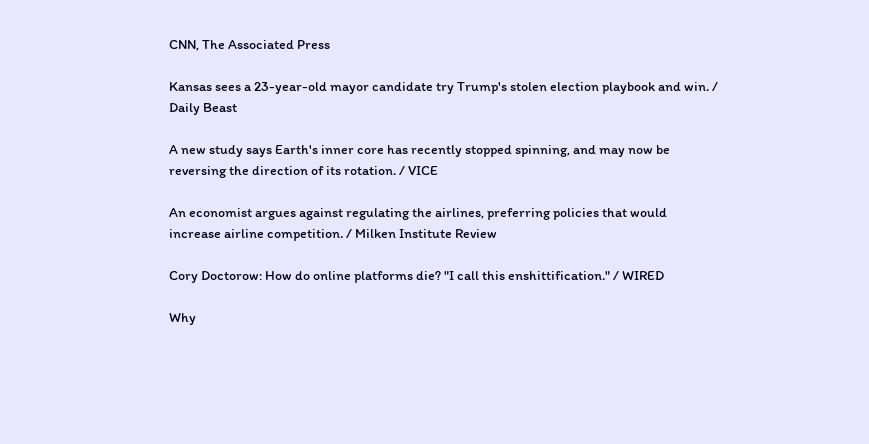CNN, The Associated Press

Kansas sees a 23-year-old mayor candidate try Trump's stolen election playbook and win. / Daily Beast

A new study says Earth's inner core has recently stopped spinning, and may now be reversing the direction of its rotation. / VICE

An economist argues against regulating the airlines, preferring policies that would increase airline competition. / Milken Institute Review

Cory Doctorow: How do online platforms die? "I call this enshittification." / WIRED

Why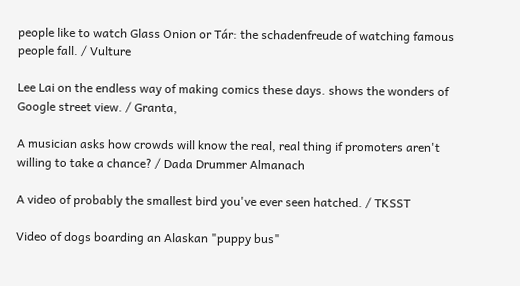people like to watch Glass Onion or Tár: the schadenfreude of watching famous people fall. / Vulture

Lee Lai on the endless way of making comics these days. shows the wonders of Google street view. / Granta,

A musician asks how crowds will know the real, real thing if promoters aren't willing to take a chance? / Dada Drummer Almanach

A video of probably the smallest bird you've ever seen hatched. / TKSST

Video of dogs boarding an Alaskan "puppy bus"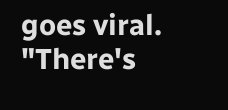goes viral. "There's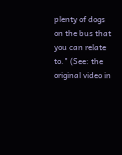plenty of dogs on the bus that you can relate to." (See: the original video in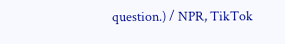question.) / NPR, TikTok